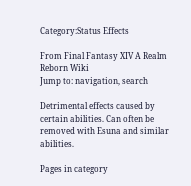Category:Status Effects

From Final Fantasy XIV A Realm Reborn Wiki
Jump to: navigation, search

Detrimental effects caused by certain abilities. Can often be removed with Esuna and similar abilities.

Pages in category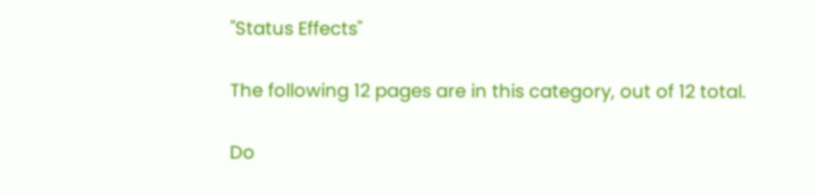"Status Effects"

The following 12 pages are in this category, out of 12 total.

Do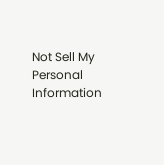Not Sell My Personal Information